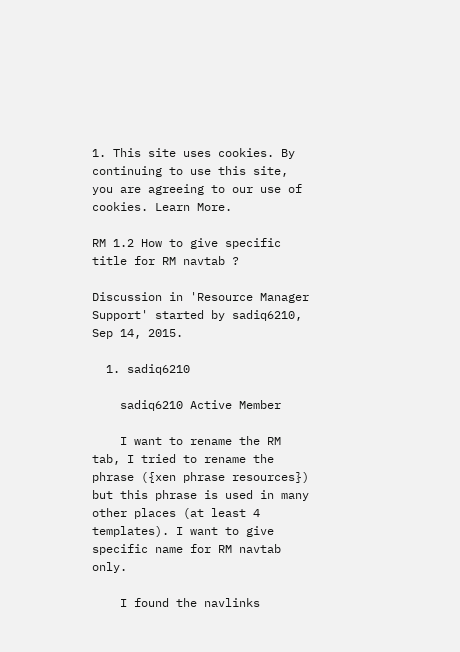1. This site uses cookies. By continuing to use this site, you are agreeing to our use of cookies. Learn More.

RM 1.2 How to give specific title for RM navtab ?

Discussion in 'Resource Manager Support' started by sadiq6210, Sep 14, 2015.

  1. sadiq6210

    sadiq6210 Active Member

    I want to rename the RM tab, I tried to rename the phrase ({xen phrase resources}) but this phrase is used in many other places (at least 4 templates). I want to give specific name for RM navtab only.

    I found the navlinks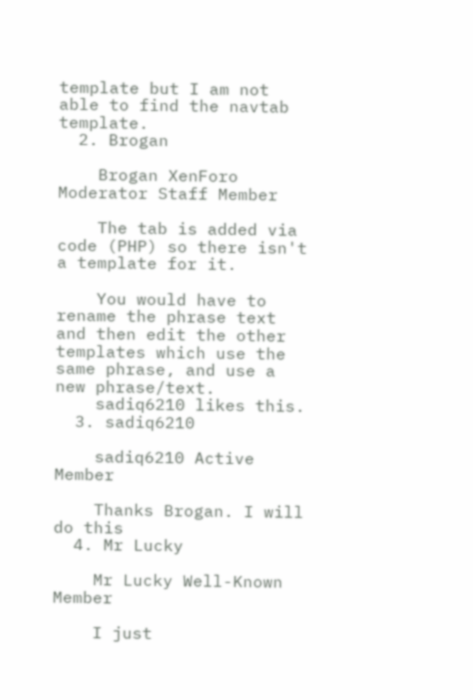template but I am not able to find the navtab template.
  2. Brogan

    Brogan XenForo Moderator Staff Member

    The tab is added via code (PHP) so there isn't a template for it.

    You would have to rename the phrase text and then edit the other templates which use the same phrase, and use a new phrase/text.
    sadiq6210 likes this.
  3. sadiq6210

    sadiq6210 Active Member

    Thanks Brogan. I will do this
  4. Mr Lucky

    Mr Lucky Well-Known Member

    I just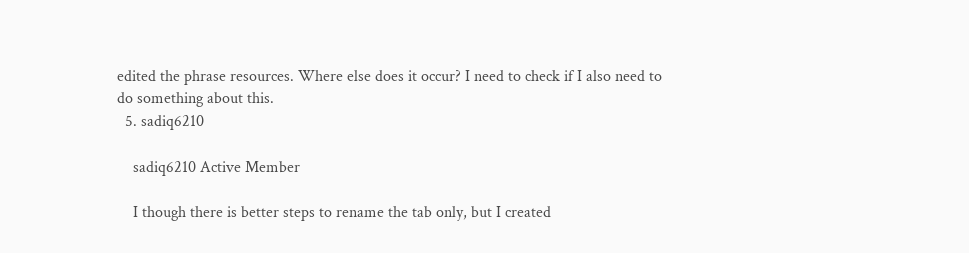edited the phrase resources. Where else does it occur? I need to check if I also need to do something about this.
  5. sadiq6210

    sadiq6210 Active Member

    I though there is better steps to rename the tab only, but I created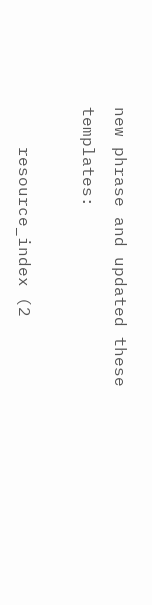new phrase and updated these templates:

    resource_index (2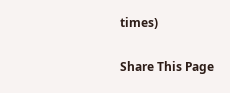times)

Share This Page